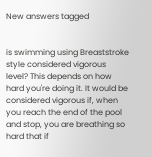New answers tagged


is swimming using Breaststroke style considered vigorous level? This depends on how hard you're doing it. It would be considered vigorous if, when you reach the end of the pool and stop, you are breathing so hard that if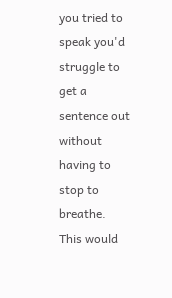you tried to speak you'd struggle to get a sentence out without having to stop to breathe. This would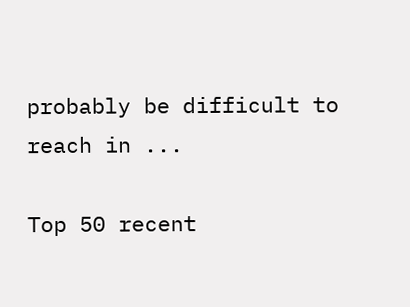probably be difficult to reach in ...

Top 50 recent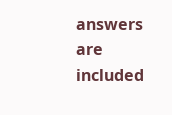answers are included